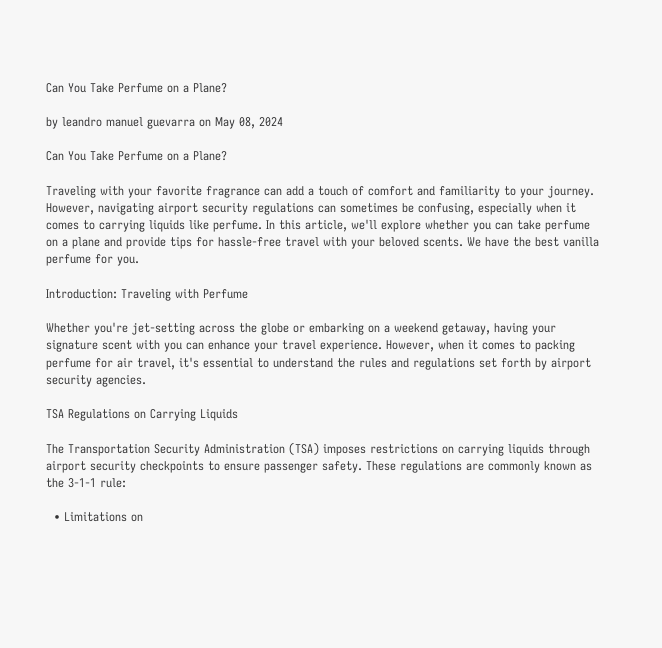Can You Take Perfume on a Plane?

by leandro manuel guevarra on May 08, 2024

Can You Take Perfume on a Plane?

Traveling with your favorite fragrance can add a touch of comfort and familiarity to your journey. However, navigating airport security regulations can sometimes be confusing, especially when it comes to carrying liquids like perfume. In this article, we'll explore whether you can take perfume on a plane and provide tips for hassle-free travel with your beloved scents. We have the best vanilla perfume for you.

Introduction: Traveling with Perfume

Whether you're jet-setting across the globe or embarking on a weekend getaway, having your signature scent with you can enhance your travel experience. However, when it comes to packing perfume for air travel, it's essential to understand the rules and regulations set forth by airport security agencies.

TSA Regulations on Carrying Liquids

The Transportation Security Administration (TSA) imposes restrictions on carrying liquids through airport security checkpoints to ensure passenger safety. These regulations are commonly known as the 3-1-1 rule:

  • Limitations on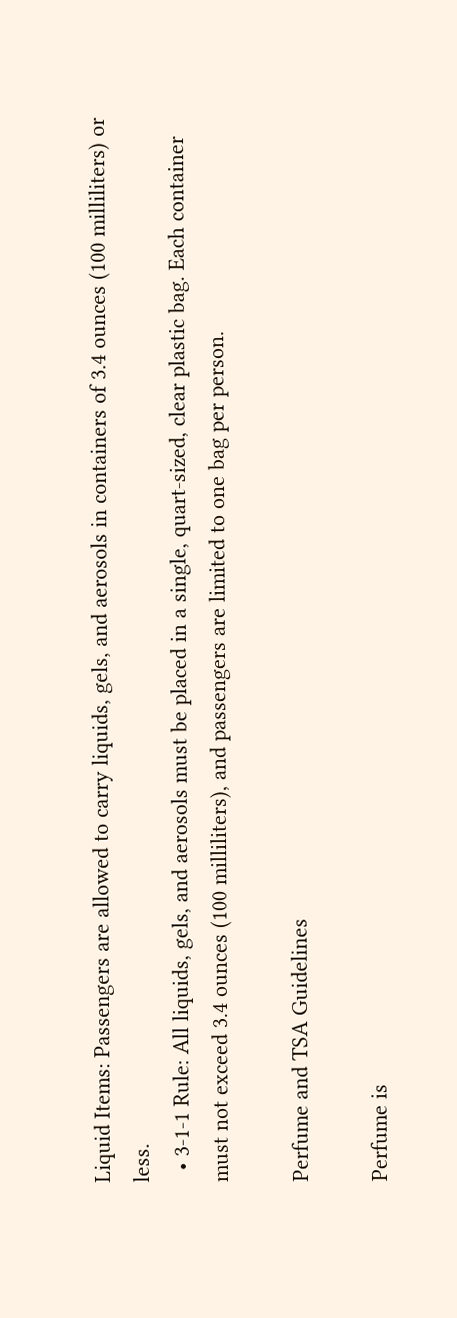Liquid Items: Passengers are allowed to carry liquids, gels, and aerosols in containers of 3.4 ounces (100 milliliters) or less.
  • 3-1-1 Rule: All liquids, gels, and aerosols must be placed in a single, quart-sized, clear plastic bag. Each container must not exceed 3.4 ounces (100 milliliters), and passengers are limited to one bag per person.

Perfume and TSA Guidelines

Perfume is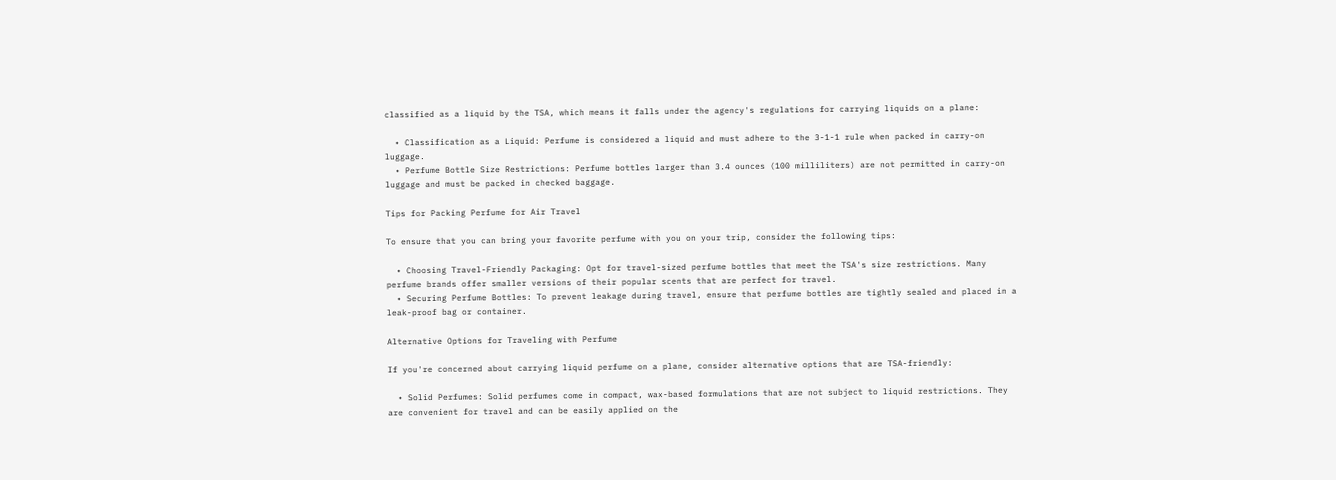classified as a liquid by the TSA, which means it falls under the agency's regulations for carrying liquids on a plane:

  • Classification as a Liquid: Perfume is considered a liquid and must adhere to the 3-1-1 rule when packed in carry-on luggage.
  • Perfume Bottle Size Restrictions: Perfume bottles larger than 3.4 ounces (100 milliliters) are not permitted in carry-on luggage and must be packed in checked baggage.

Tips for Packing Perfume for Air Travel

To ensure that you can bring your favorite perfume with you on your trip, consider the following tips:

  • Choosing Travel-Friendly Packaging: Opt for travel-sized perfume bottles that meet the TSA's size restrictions. Many perfume brands offer smaller versions of their popular scents that are perfect for travel.
  • Securing Perfume Bottles: To prevent leakage during travel, ensure that perfume bottles are tightly sealed and placed in a leak-proof bag or container.

Alternative Options for Traveling with Perfume

If you're concerned about carrying liquid perfume on a plane, consider alternative options that are TSA-friendly:

  • Solid Perfumes: Solid perfumes come in compact, wax-based formulations that are not subject to liquid restrictions. They are convenient for travel and can be easily applied on the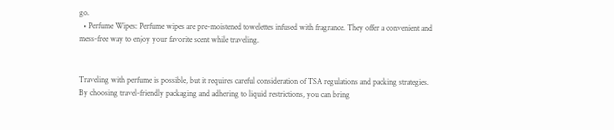go.
  • Perfume Wipes: Perfume wipes are pre-moistened towelettes infused with fragrance. They offer a convenient and mess-free way to enjoy your favorite scent while traveling.


Traveling with perfume is possible, but it requires careful consideration of TSA regulations and packing strategies. By choosing travel-friendly packaging and adhering to liquid restrictions, you can bring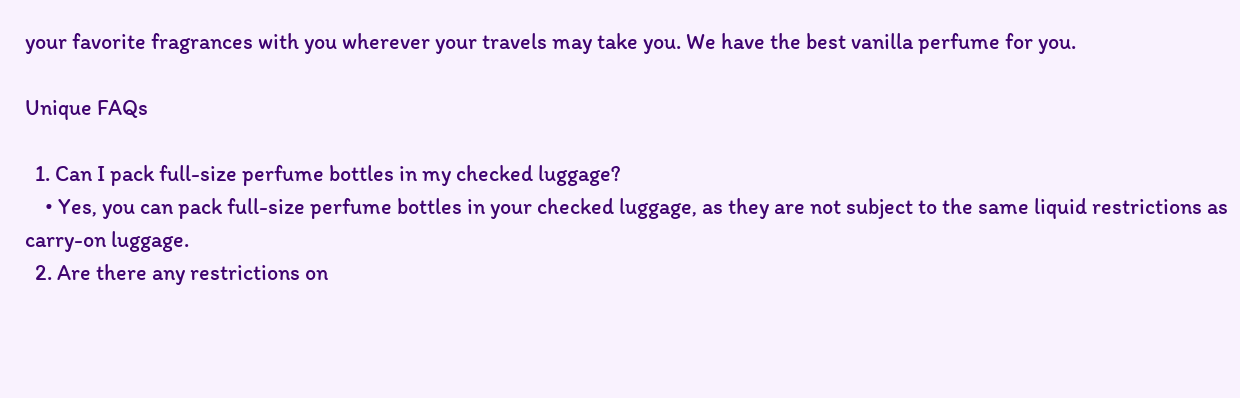your favorite fragrances with you wherever your travels may take you. We have the best vanilla perfume for you.

Unique FAQs

  1. Can I pack full-size perfume bottles in my checked luggage?
    • Yes, you can pack full-size perfume bottles in your checked luggage, as they are not subject to the same liquid restrictions as carry-on luggage.
  2. Are there any restrictions on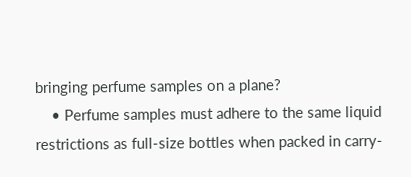bringing perfume samples on a plane?
    • Perfume samples must adhere to the same liquid restrictions as full-size bottles when packed in carry-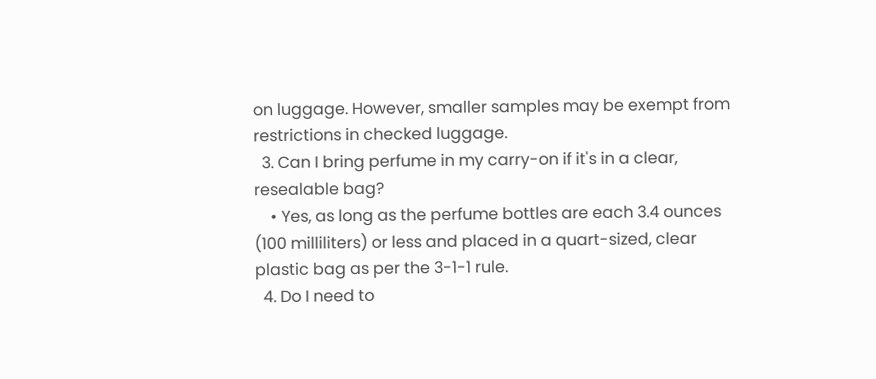on luggage. However, smaller samples may be exempt from restrictions in checked luggage.
  3. Can I bring perfume in my carry-on if it's in a clear, resealable bag?
    • Yes, as long as the perfume bottles are each 3.4 ounces (100 milliliters) or less and placed in a quart-sized, clear plastic bag as per the 3-1-1 rule.
  4. Do I need to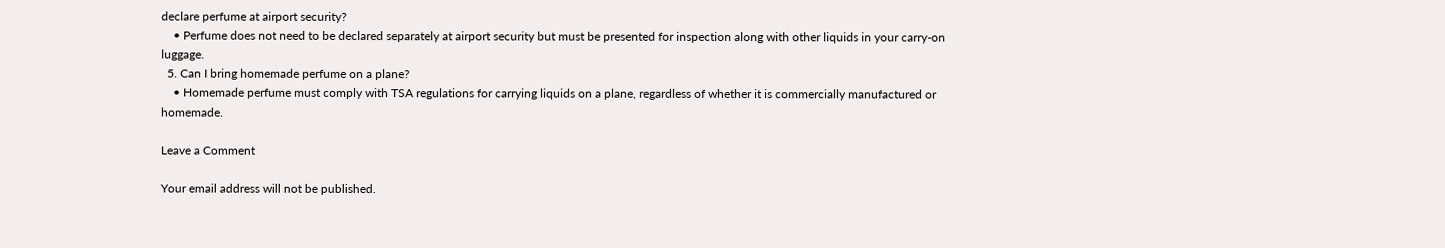declare perfume at airport security?
    • Perfume does not need to be declared separately at airport security but must be presented for inspection along with other liquids in your carry-on luggage.
  5. Can I bring homemade perfume on a plane?
    • Homemade perfume must comply with TSA regulations for carrying liquids on a plane, regardless of whether it is commercially manufactured or homemade.

Leave a Comment

Your email address will not be published.